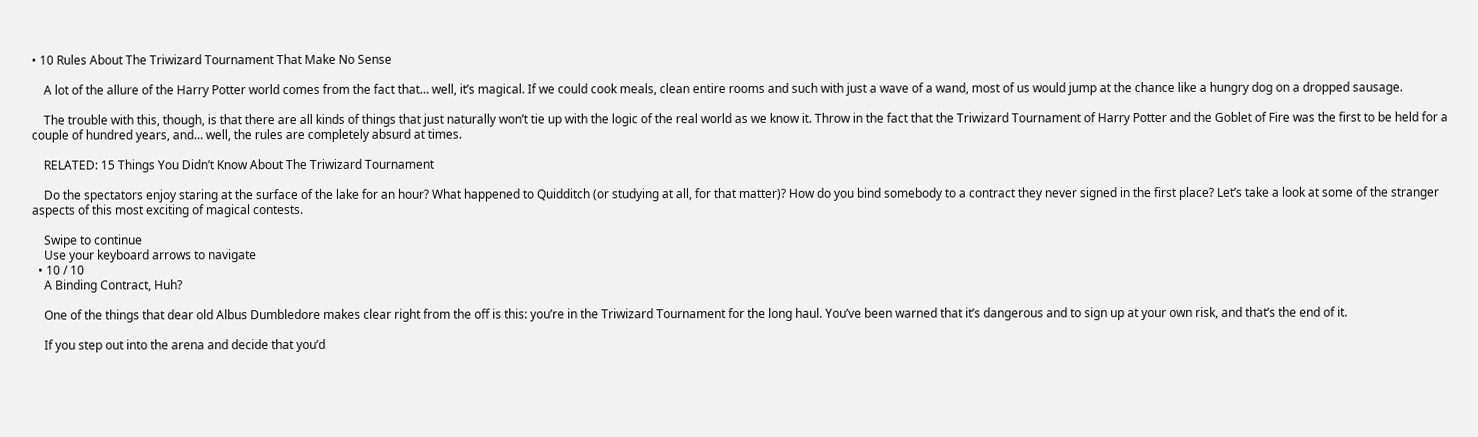• 10 Rules About The Triwizard Tournament That Make No Sense

    A lot of the allure of the Harry Potter world comes from the fact that… well, it’s magical. If we could cook meals, clean entire rooms and such with just a wave of a wand, most of us would jump at the chance like a hungry dog on a dropped sausage.

    The trouble with this, though, is that there are all kinds of things that just naturally won’t tie up with the logic of the real world as we know it. Throw in the fact that the Triwizard Tournament of Harry Potter and the Goblet of Fire was the first to be held for a couple of hundred years, and… well, the rules are completely absurd at times.

    RELATED: 15 Things You Didn’t Know About The Triwizard Tournament

    Do the spectators enjoy staring at the surface of the lake for an hour? What happened to Quidditch (or studying at all, for that matter)? How do you bind somebody to a contract they never signed in the first place? Let’s take a look at some of the stranger aspects of this most exciting of magical contests.

    Swipe to continue
    Use your keyboard arrows to navigate
  • 10 / 10
    A Binding Contract, Huh?

    One of the things that dear old Albus Dumbledore makes clear right from the off is this: you’re in the Triwizard Tournament for the long haul. You’ve been warned that it’s dangerous and to sign up at your own risk, and that’s the end of it.

    If you step out into the arena and decide that you’d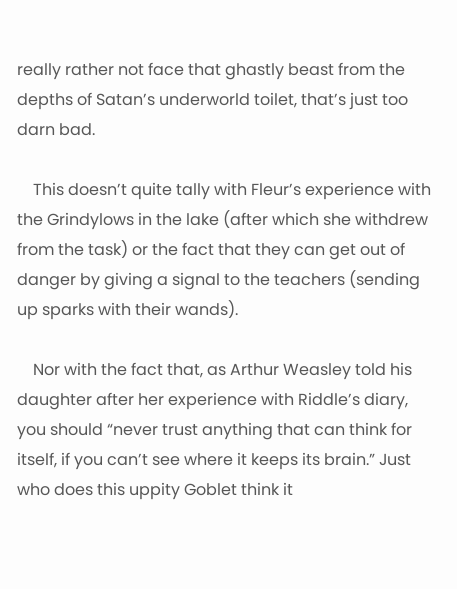really rather not face that ghastly beast from the depths of Satan’s underworld toilet, that’s just too darn bad.

    This doesn’t quite tally with Fleur’s experience with the Grindylows in the lake (after which she withdrew from the task) or the fact that they can get out of danger by giving a signal to the teachers (sending up sparks with their wands).

    Nor with the fact that, as Arthur Weasley told his daughter after her experience with Riddle’s diary, you should “never trust anything that can think for itself, if you can’t see where it keeps its brain.” Just who does this uppity Goblet think it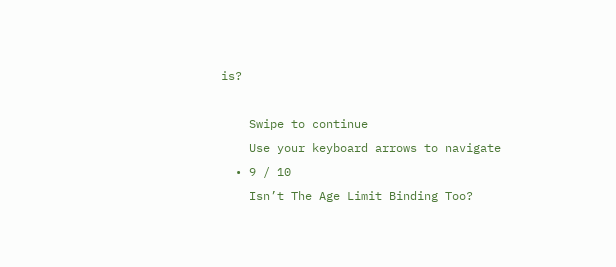is?

    Swipe to continue
    Use your keyboard arrows to navigate
  • 9 / 10
    Isn’t The Age Limit Binding Too?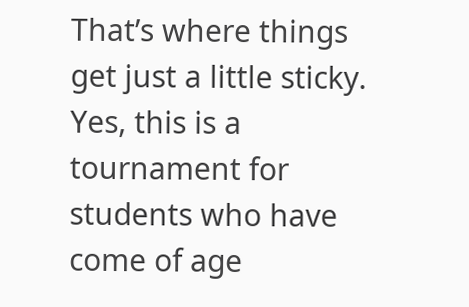That’s where things get just a little sticky. Yes, this is a tournament for students who have come of age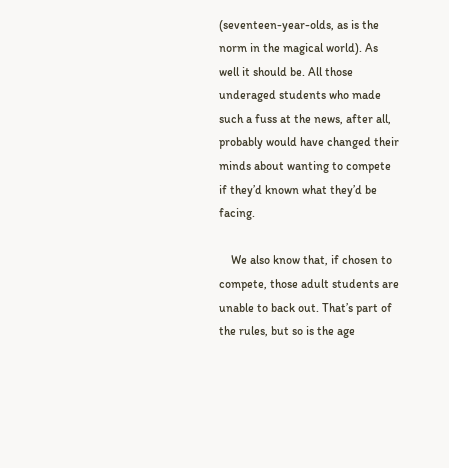(seventeen-year-olds, as is the norm in the magical world). As well it should be. All those underaged students who made such a fuss at the news, after all, probably would have changed their minds about wanting to compete if they’d known what they’d be facing.

    We also know that, if chosen to compete, those adult students are unable to back out. That’s part of the rules, but so is the age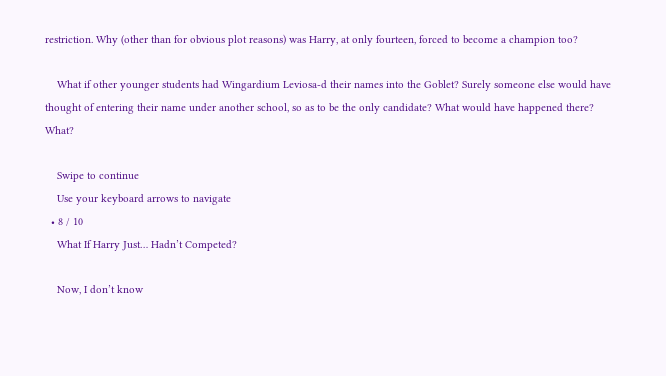restriction. Why (other than for obvious plot reasons) was Harry, at only fourteen, forced to become a champion too?

    What if other younger students had Wingardium Leviosa-d their names into the Goblet? Surely someone else would have thought of entering their name under another school, so as to be the only candidate? What would have happened there? What?

    Swipe to continue
    Use your keyboard arrows to navigate
  • 8 / 10
    What If Harry Just… Hadn’t Competed?

    Now, I don’t know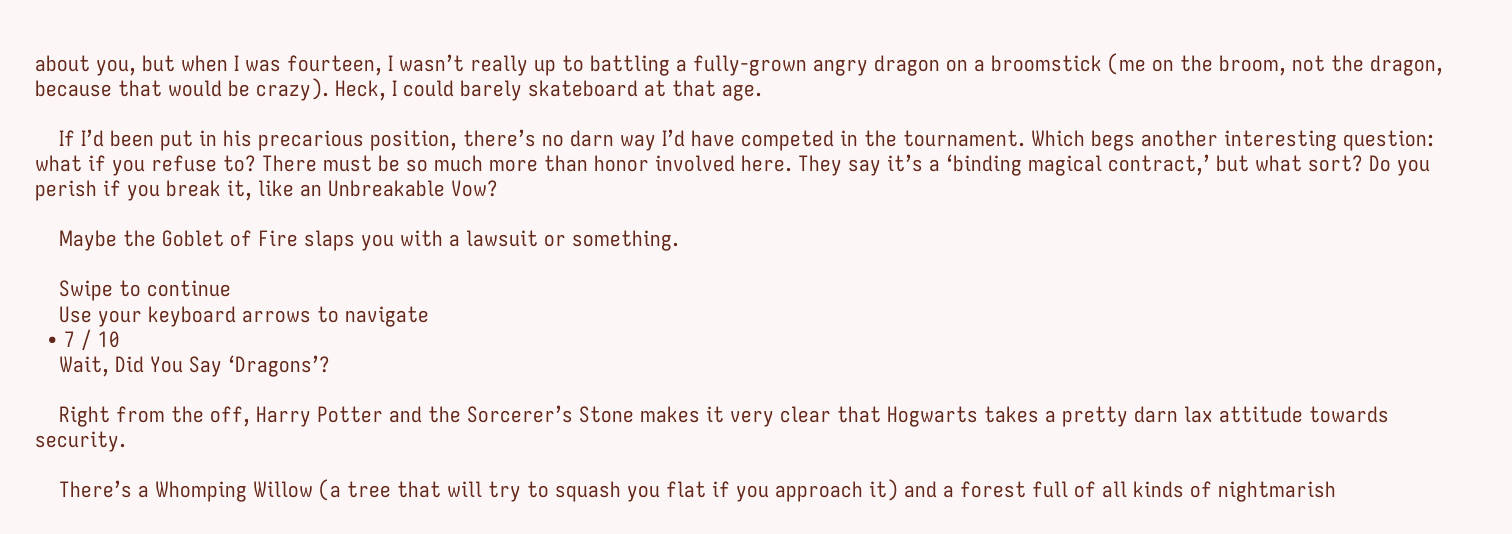about you, but when I was fourteen, I wasn’t really up to battling a fully-grown angry dragon on a broomstick (me on the broom, not the dragon, because that would be crazy). Heck, I could barely skateboard at that age.

    If I’d been put in his precarious position, there’s no darn way I’d have competed in the tournament. Which begs another interesting question: what if you refuse to? There must be so much more than honor involved here. They say it’s a ‘binding magical contract,’ but what sort? Do you perish if you break it, like an Unbreakable Vow?

    Maybe the Goblet of Fire slaps you with a lawsuit or something.

    Swipe to continue
    Use your keyboard arrows to navigate
  • 7 / 10
    Wait, Did You Say ‘Dragons’?

    Right from the off, Harry Potter and the Sorcerer’s Stone makes it very clear that Hogwarts takes a pretty darn lax attitude towards security.

    There’s a Whomping Willow (a tree that will try to squash you flat if you approach it) and a forest full of all kinds of nightmarish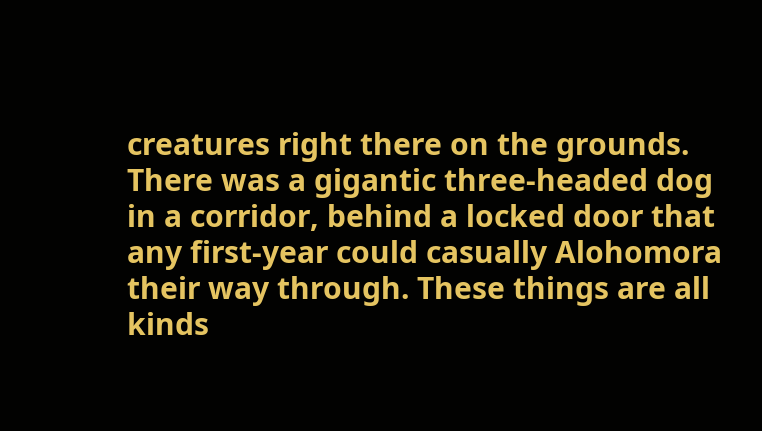creatures right there on the grounds. There was a gigantic three-headed dog in a corridor, behind a locked door that any first-year could casually Alohomora their way through. These things are all kinds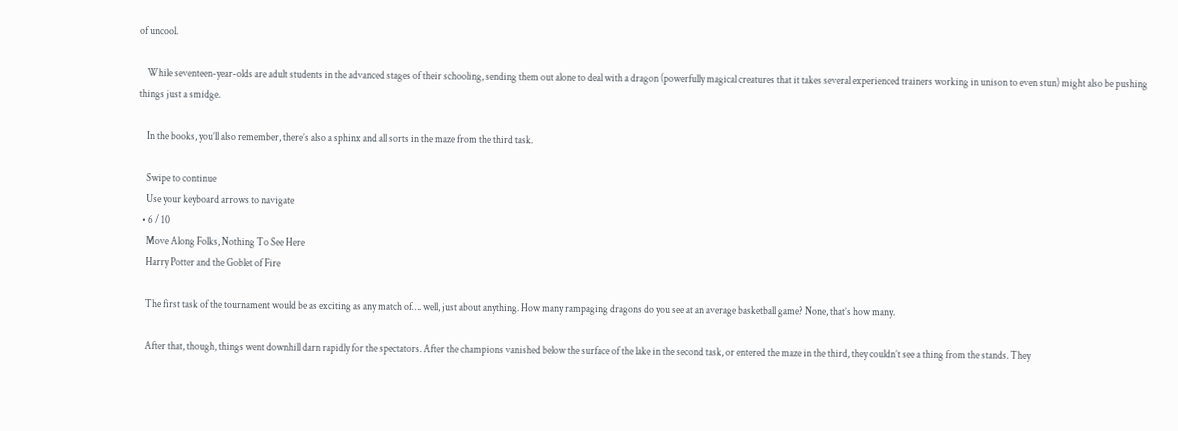of uncool.

    While seventeen-year-olds are adult students in the advanced stages of their schooling, sending them out alone to deal with a dragon (powerfully magical creatures that it takes several experienced trainers working in unison to even stun) might also be pushing things just a smidge.

    In the books, you’ll also remember, there’s also a sphinx and all sorts in the maze from the third task.

    Swipe to continue
    Use your keyboard arrows to navigate
  • 6 / 10
    Move Along Folks, Nothing To See Here
    Harry Potter and the Goblet of Fire

    The first task of the tournament would be as exciting as any match of…. well, just about anything. How many rampaging dragons do you see at an average basketball game? None, that’s how many.

    After that, though, things went downhill darn rapidly for the spectators. After the champions vanished below the surface of the lake in the second task, or entered the maze in the third, they couldn’t see a thing from the stands. They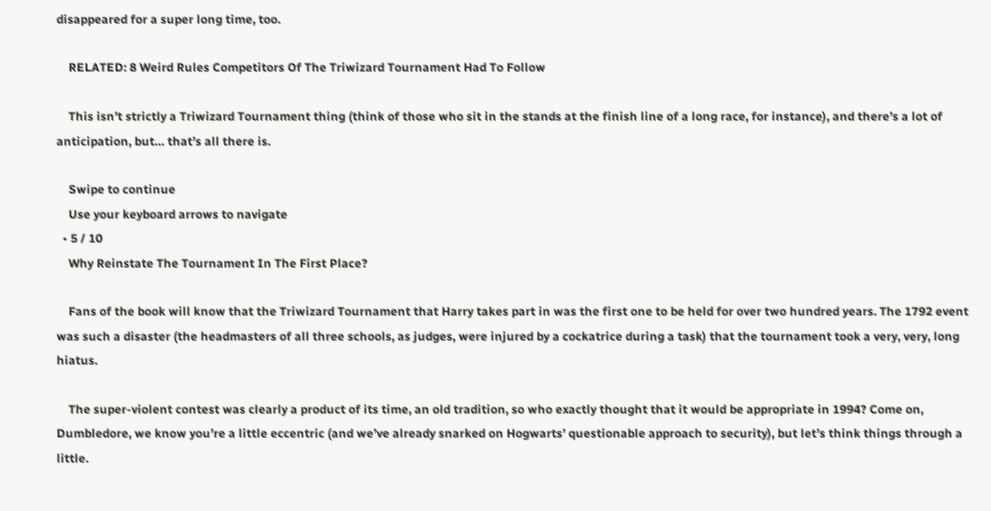disappeared for a super long time, too.

    RELATED: 8 Weird Rules Competitors Of The Triwizard Tournament Had To Follow

    This isn’t strictly a Triwizard Tournament thing (think of those who sit in the stands at the finish line of a long race, for instance), and there’s a lot of anticipation, but… that’s all there is.

    Swipe to continue
    Use your keyboard arrows to navigate
  • 5 / 10
    Why Reinstate The Tournament In The First Place?

    Fans of the book will know that the Triwizard Tournament that Harry takes part in was the first one to be held for over two hundred years. The 1792 event was such a disaster (the headmasters of all three schools, as judges, were injured by a cockatrice during a task) that the tournament took a very, very, long hiatus.

    The super-violent contest was clearly a product of its time, an old tradition, so who exactly thought that it would be appropriate in 1994? Come on, Dumbledore, we know you’re a little eccentric (and we’ve already snarked on Hogwarts’ questionable approach to security), but let’s think things through a little.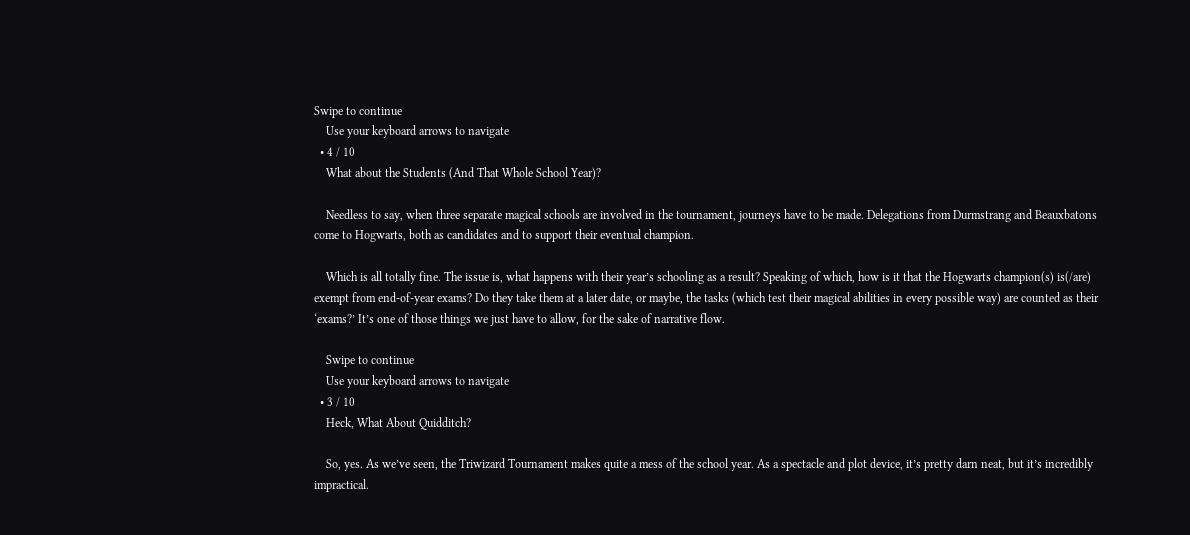Swipe to continue
    Use your keyboard arrows to navigate
  • 4 / 10
    What about the Students (And That Whole School Year)?

    Needless to say, when three separate magical schools are involved in the tournament, journeys have to be made. Delegations from Durmstrang and Beauxbatons come to Hogwarts, both as candidates and to support their eventual champion.

    Which is all totally fine. The issue is, what happens with their year’s schooling as a result? Speaking of which, how is it that the Hogwarts champion(s) is(/are) exempt from end-of-year exams? Do they take them at a later date, or maybe, the tasks (which test their magical abilities in every possible way) are counted as their ‘exams?’ It’s one of those things we just have to allow, for the sake of narrative flow.

    Swipe to continue
    Use your keyboard arrows to navigate
  • 3 / 10
    Heck, What About Quidditch?

    So, yes. As we’ve seen, the Triwizard Tournament makes quite a mess of the school year. As a spectacle and plot device, it’s pretty darn neat, but it’s incredibly impractical.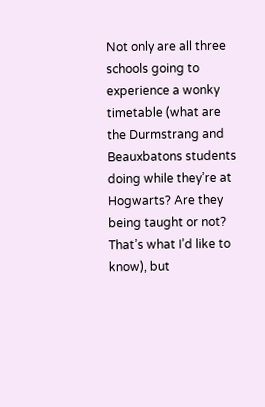Not only are all three schools going to experience a wonky timetable (what are the Durmstrang and Beauxbatons students doing while they’re at Hogwarts? Are they being taught or not? That’s what I’d like to know), but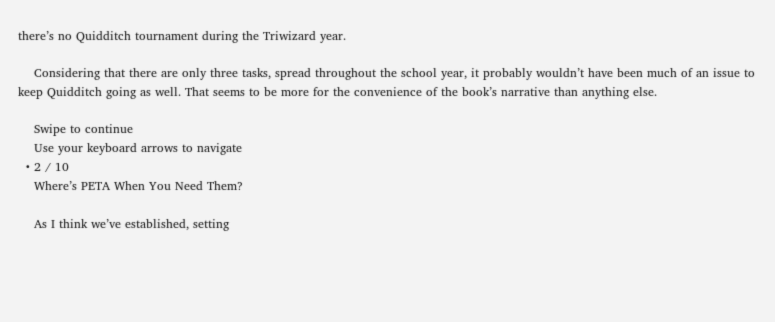there’s no Quidditch tournament during the Triwizard year.

    Considering that there are only three tasks, spread throughout the school year, it probably wouldn’t have been much of an issue to keep Quidditch going as well. That seems to be more for the convenience of the book’s narrative than anything else.

    Swipe to continue
    Use your keyboard arrows to navigate
  • 2 / 10
    Where’s PETA When You Need Them?

    As I think we’ve established, setting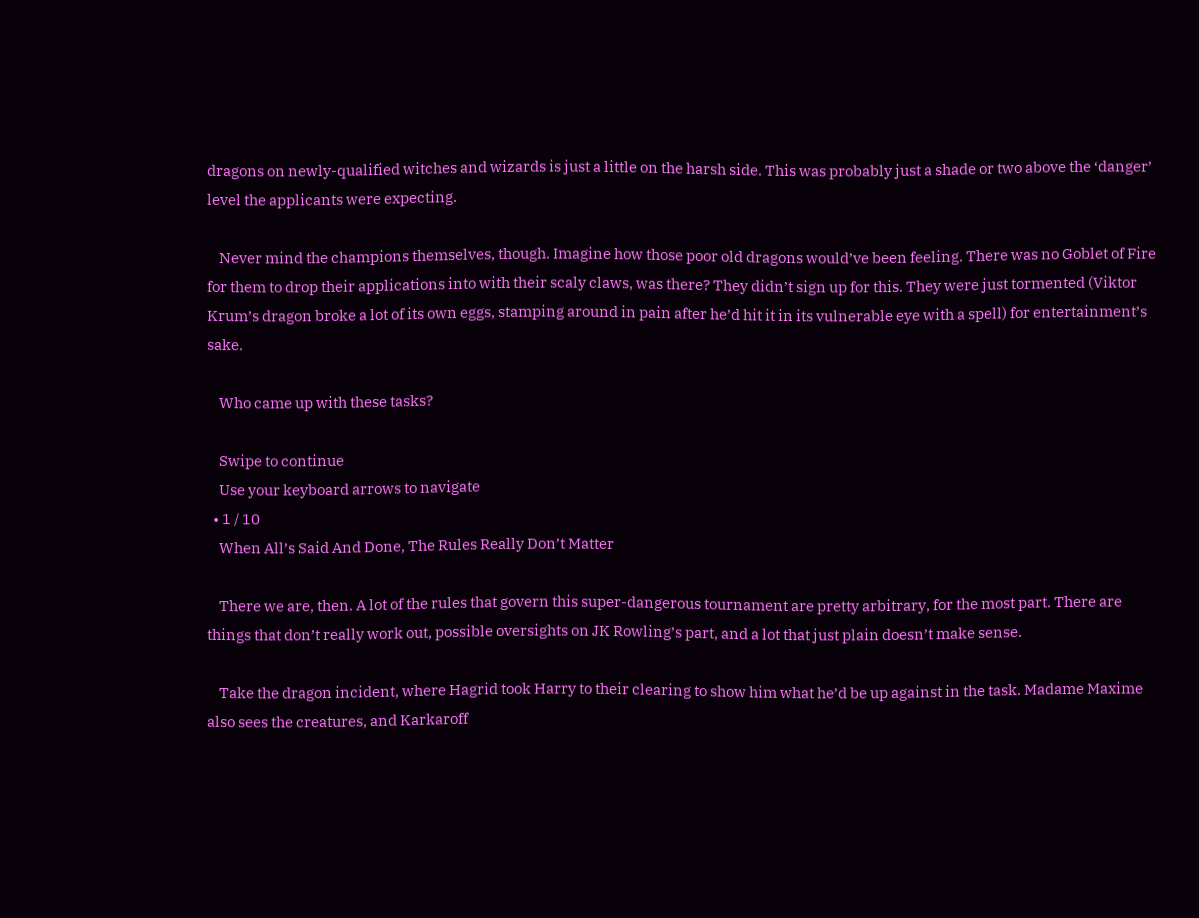dragons on newly-qualified witches and wizards is just a little on the harsh side. This was probably just a shade or two above the ‘danger’ level the applicants were expecting.

    Never mind the champions themselves, though. Imagine how those poor old dragons would’ve been feeling. There was no Goblet of Fire for them to drop their applications into with their scaly claws, was there? They didn’t sign up for this. They were just tormented (Viktor Krum’s dragon broke a lot of its own eggs, stamping around in pain after he’d hit it in its vulnerable eye with a spell) for entertainment’s sake.

    Who came up with these tasks?

    Swipe to continue
    Use your keyboard arrows to navigate
  • 1 / 10
    When All’s Said And Done, The Rules Really Don’t Matter

    There we are, then. A lot of the rules that govern this super-dangerous tournament are pretty arbitrary, for the most part. There are things that don’t really work out, possible oversights on JK Rowling’s part, and a lot that just plain doesn’t make sense.

    Take the dragon incident, where Hagrid took Harry to their clearing to show him what he’d be up against in the task. Madame Maxime also sees the creatures, and Karkaroff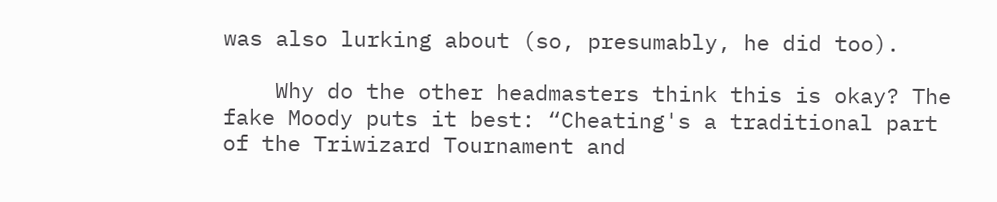was also lurking about (so, presumably, he did too).

    Why do the other headmasters think this is okay? The fake Moody puts it best: “Cheating's a traditional part of the Triwizard Tournament and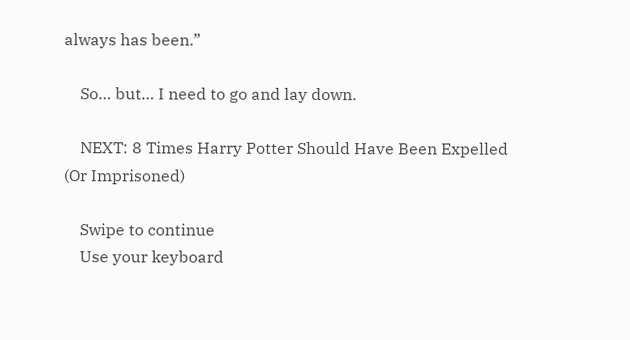always has been.”

    So… but… I need to go and lay down.

    NEXT: 8 Times Harry Potter Should Have Been Expelled (Or Imprisoned)

    Swipe to continue
    Use your keyboard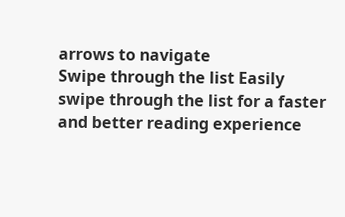arrows to navigate
Swipe through the list Easily swipe through the list for a faster and better reading experience